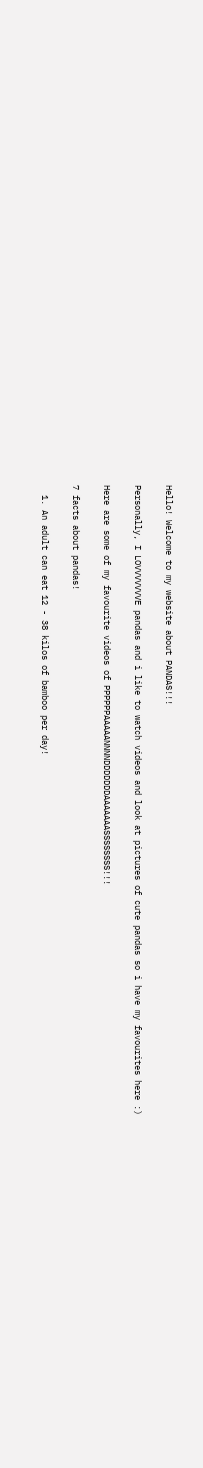Hello! Welcome to my website about PANDAS!!!

Personally, I LOVVVVVVVE pandas and i like to watch videos and look at pictures of cute pandas so i have my favourites here :)

Here are some of my favourite videos of PPPPPPAAAAANNNNDDDDDDDAAAAAAASSSSSSSS!!!

7 facts about pandas!

  1. An adult can eat 12 - 38 kilos of bamboo per day!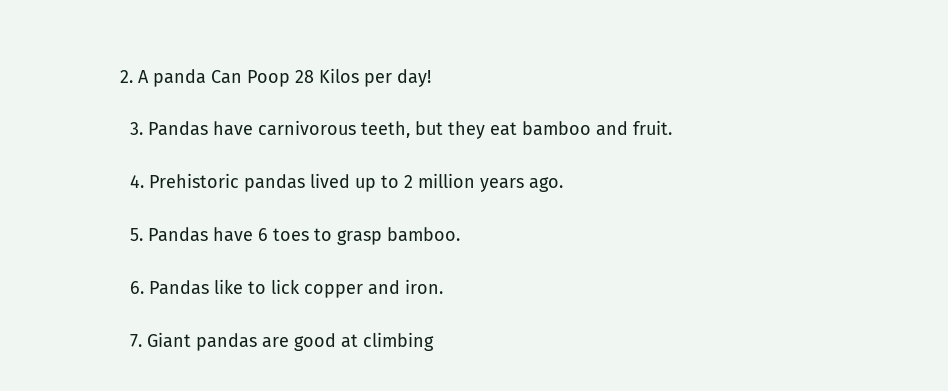2. A panda Can Poop 28 Kilos per day!

  3. Pandas have carnivorous teeth, but they eat bamboo and fruit.

  4. Prehistoric pandas lived up to 2 million years ago.

  5. Pandas have 6 toes to grasp bamboo.

  6. Pandas like to lick copper and iron.

  7. Giant pandas are good at climbing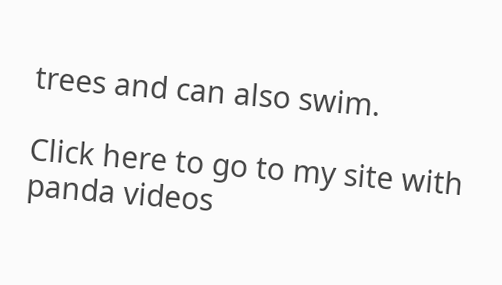trees and can also swim.

Click here to go to my site with panda videos